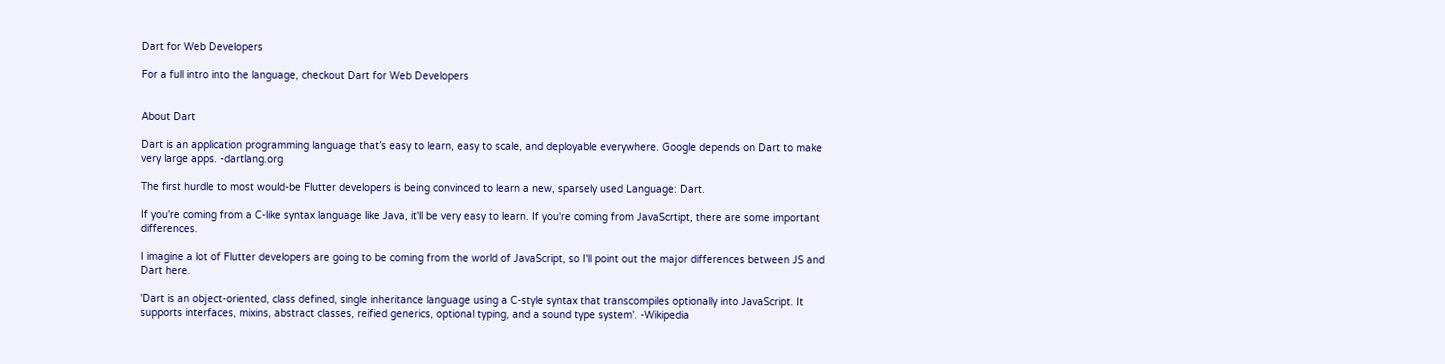Dart for Web Developers

For a full intro into the language, checkout Dart for Web Developers


About Dart

Dart is an application programming language that’s easy to learn, easy to scale, and deployable everywhere. Google depends on Dart to make very large apps. -dartlang.org

The first hurdle to most would-be Flutter developers is being convinced to learn a new, sparsely used Language: Dart.

If you're coming from a C-like syntax language like Java, it'll be very easy to learn. If you're coming from JavaScrtipt, there are some important differences.

I imagine a lot of Flutter developers are going to be coming from the world of JavaScript, so I'll point out the major differences between JS and Dart here.

'Dart is an object-oriented, class defined, single inheritance language using a C-style syntax that transcompiles optionally into JavaScript. It supports interfaces, mixins, abstract classes, reified generics, optional typing, and a sound type system'. -Wikipedia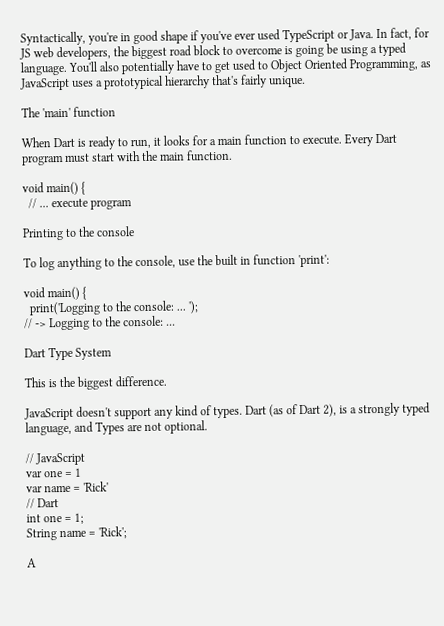Syntactically, you're in good shape if you've ever used TypeScript or Java. In fact, for JS web developers, the biggest road block to overcome is going be using a typed language. You'll also potentially have to get used to Object Oriented Programming, as JavaScript uses a prototypical hierarchy that's fairly unique.

The 'main' function

When Dart is ready to run, it looks for a main function to execute. Every Dart program must start with the main function.

void main() {
  // ... execute program

Printing to the console

To log anything to the console, use the built in function 'print':

void main() {
  print('Logging to the console: ... ');
// -> Logging to the console: ...

Dart Type System

This is the biggest difference.

JavaScript doesn't support any kind of types. Dart (as of Dart 2), is a strongly typed language, and Types are not optional.

// JavaScript
var one = 1
var name = 'Rick'
// Dart
int one = 1;
String name = 'Rick';

A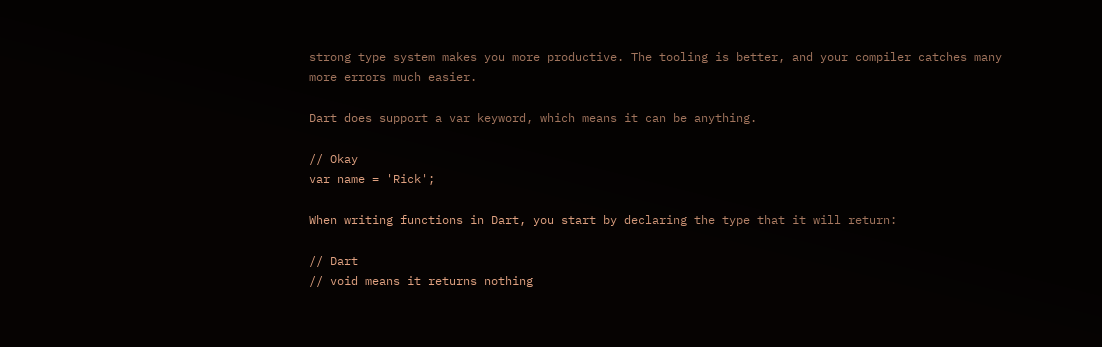strong type system makes you more productive. The tooling is better, and your compiler catches many more errors much easier.

Dart does support a var keyword, which means it can be anything.

// Okay
var name = 'Rick';

When writing functions in Dart, you start by declaring the type that it will return:

// Dart
// void means it returns nothing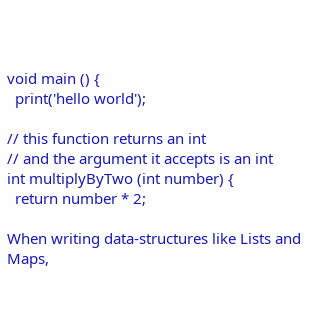void main () {
  print('hello world');

// this function returns an int
// and the argument it accepts is an int
int multiplyByTwo (int number) {
  return number * 2;

When writing data-structures like Lists and Maps,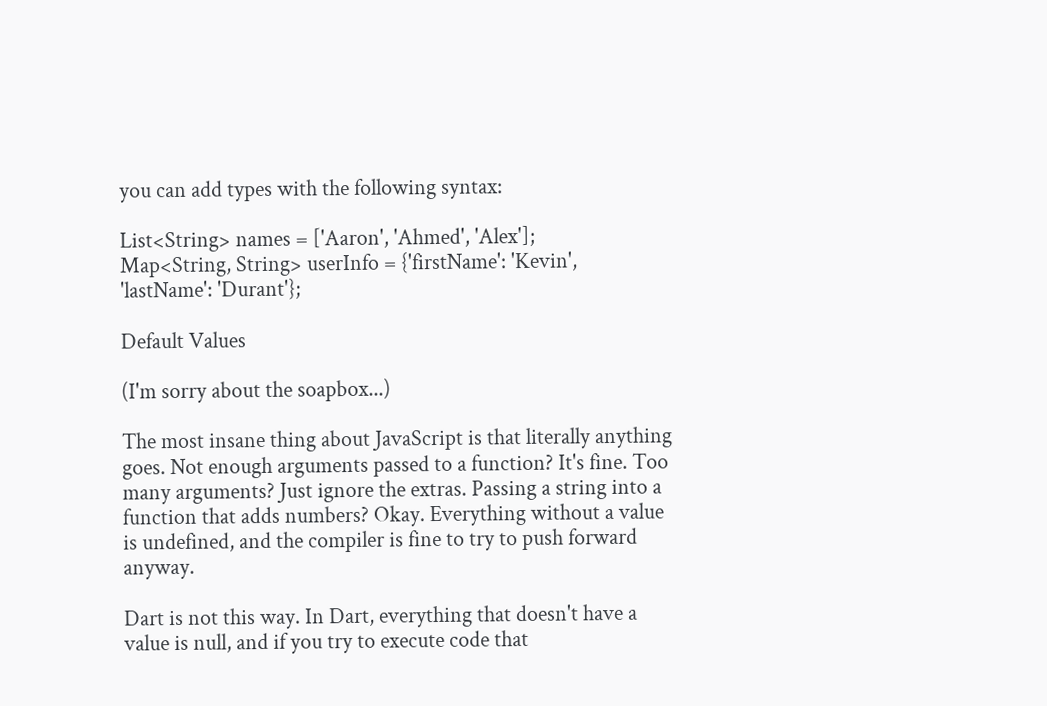you can add types with the following syntax:

List<String> names = ['Aaron', 'Ahmed', 'Alex'];
Map<String, String> userInfo = {'firstName': 'Kevin', 'lastName': 'Durant'};

Default Values

(I'm sorry about the soapbox...)

The most insane thing about JavaScript is that literally anything goes. Not enough arguments passed to a function? It's fine. Too many arguments? Just ignore the extras. Passing a string into a function that adds numbers? Okay. Everything without a value is undefined, and the compiler is fine to try to push forward anyway.

Dart is not this way. In Dart, everything that doesn't have a value is null, and if you try to execute code that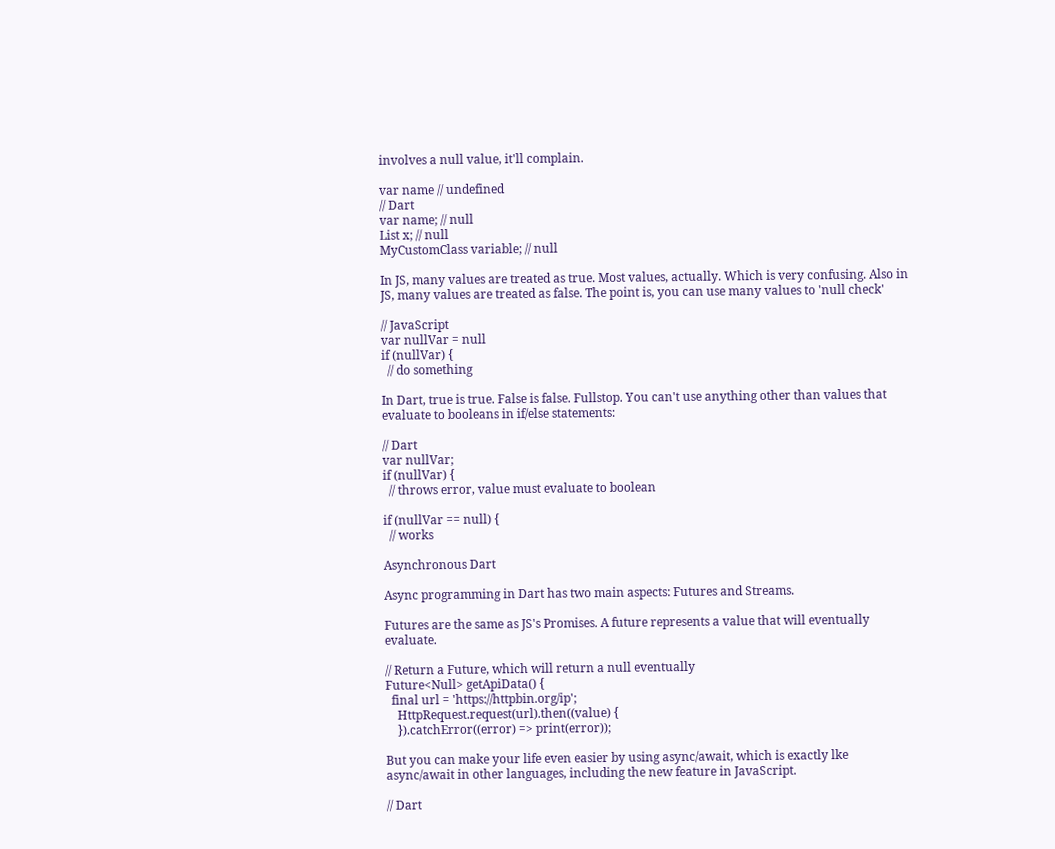involves a null value, it'll complain.

var name // undefined
// Dart
var name; // null
List x; // null
MyCustomClass variable; // null

In JS, many values are treated as true. Most values, actually. Which is very confusing. Also in JS, many values are treated as false. The point is, you can use many values to 'null check'

// JavaScript
var nullVar = null
if (nullVar) {
  // do something

In Dart, true is true. False is false. Fullstop. You can't use anything other than values that evaluate to booleans in if/else statements:

// Dart
var nullVar;
if (nullVar) {
  // throws error, value must evaluate to boolean

if (nullVar == null) {
  // works

Asynchronous Dart

Async programming in Dart has two main aspects: Futures and Streams.

Futures are the same as JS's Promises. A future represents a value that will eventually evaluate.

// Return a Future, which will return a null eventually
Future<Null> getApiData() {
  final url = 'https://httpbin.org/ip';
    HttpRequest.request(url).then((value) {
    }).catchError((error) => print(error));

But you can make your life even easier by using async/await, which is exactly lke async/await in other languages, including the new feature in JavaScript.

// Dart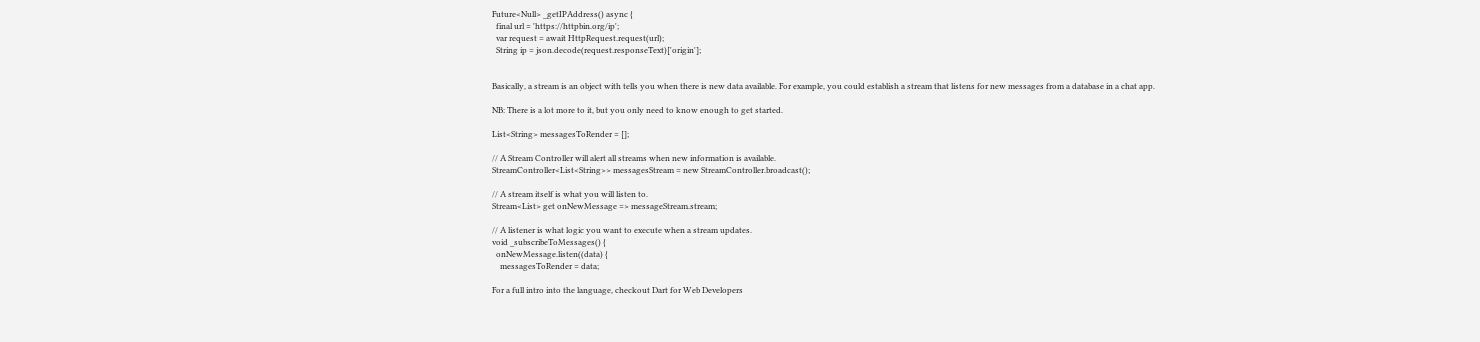Future<Null> _getIPAddress() async {
  final url = 'https://httpbin.org/ip';
  var request = await HttpRequest.request(url);
  String ip = json.decode(request.responseText)['origin'];


Basically, a stream is an object with tells you when there is new data available. For example, you could establish a stream that listens for new messages from a database in a chat app.

NB: There is a lot more to it, but you only need to know enough to get started.

List<String> messagesToRender = [];

// A Stream Controller will alert all streams when new information is available.
StreamController<List<String>> messagesStream = new StreamController.broadcast();

// A stream itself is what you will listen to.
Stream<List> get onNewMessage => messageStream.stream;

// A listener is what logic you want to execute when a stream updates.
void _subscribeToMessages() {
  onNewMessage.listen((data) {
    messagesToRender = data;

For a full intro into the language, checkout Dart for Web Developers